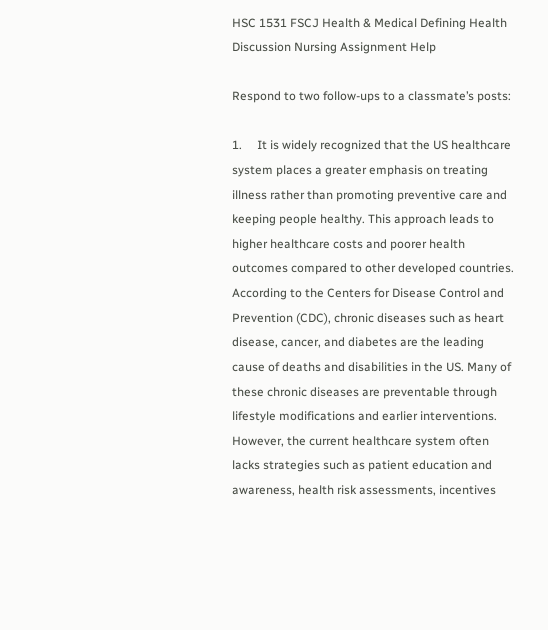HSC 1531 FSCJ Health & Medical Defining Health Discussion Nursing Assignment Help

Respond to two follow-ups to a classmate’s posts:

1.     It is widely recognized that the US healthcare system places a greater emphasis on treating illness rather than promoting preventive care and keeping people healthy. This approach leads to higher healthcare costs and poorer health outcomes compared to other developed countries. According to the Centers for Disease Control and Prevention (CDC), chronic diseases such as heart disease, cancer, and diabetes are the leading cause of deaths and disabilities in the US. Many of these chronic diseases are preventable through lifestyle modifications and earlier interventions. However, the current healthcare system often lacks strategies such as patient education and awareness, health risk assessments, incentives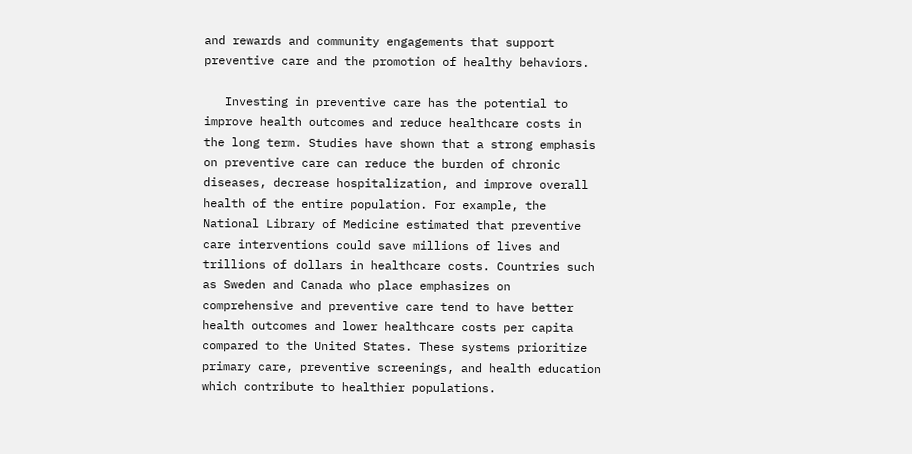and rewards and community engagements that support preventive care and the promotion of healthy behaviors.

   Investing in preventive care has the potential to improve health outcomes and reduce healthcare costs in the long term. Studies have shown that a strong emphasis on preventive care can reduce the burden of chronic diseases, decrease hospitalization, and improve overall health of the entire population. For example, the National Library of Medicine estimated that preventive care interventions could save millions of lives and trillions of dollars in healthcare costs. Countries such as Sweden and Canada who place emphasizes on comprehensive and preventive care tend to have better health outcomes and lower healthcare costs per capita compared to the United States. These systems prioritize primary care, preventive screenings, and health education which contribute to healthier populations.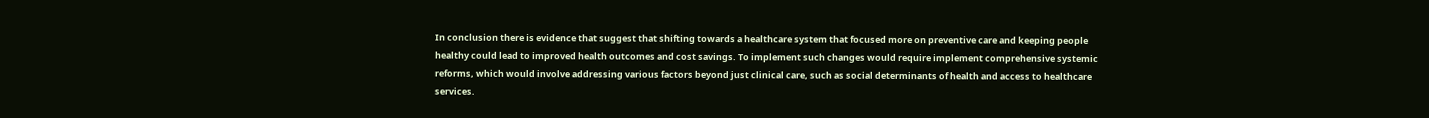In conclusion there is evidence that suggest that shifting towards a healthcare system that focused more on preventive care and keeping people healthy could lead to improved health outcomes and cost savings. To implement such changes would require implement comprehensive systemic reforms, which would involve addressing various factors beyond just clinical care, such as social determinants of health and access to healthcare services.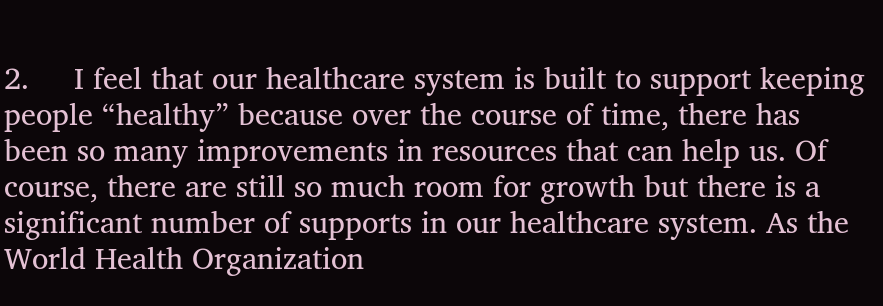2.     I feel that our healthcare system is built to support keeping people “healthy” because over the course of time, there has been so many improvements in resources that can help us. Of course, there are still so much room for growth but there is a significant number of supports in our healthcare system. As the World Health Organization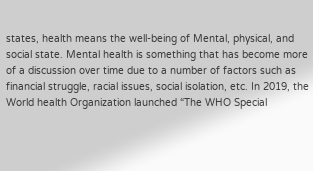states, health means the well-being of Mental, physical, and social state. Mental health is something that has become more of a discussion over time due to a number of factors such as financial struggle, racial issues, social isolation, etc. In 2019, the World health Organization launched “The WHO Special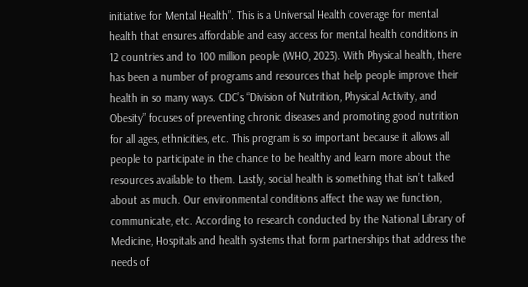initiative for Mental Health”. This is a Universal Health coverage for mental health that ensures affordable and easy access for mental health conditions in 12 countries and to 100 million people (WHO, 2023). With Physical health, there has been a number of programs and resources that help people improve their health in so many ways. CDC’s “Division of Nutrition, Physical Activity, and Obesity” focuses of preventing chronic diseases and promoting good nutrition for all ages, ethnicities, etc. This program is so important because it allows all people to participate in the chance to be healthy and learn more about the resources available to them. Lastly, social health is something that isn’t talked about as much. Our environmental conditions affect the way we function, communicate, etc. According to research conducted by the National Library of Medicine, Hospitals and health systems that form partnerships that address the needs of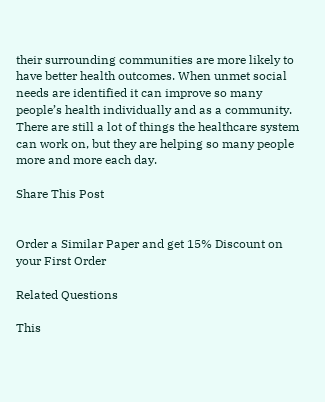their surrounding communities are more likely to have better health outcomes. When unmet social needs are identified it can improve so many people’s health individually and as a community. There are still a lot of things the healthcare system can work on, but they are helping so many people more and more each day.

Share This Post


Order a Similar Paper and get 15% Discount on your First Order

Related Questions

This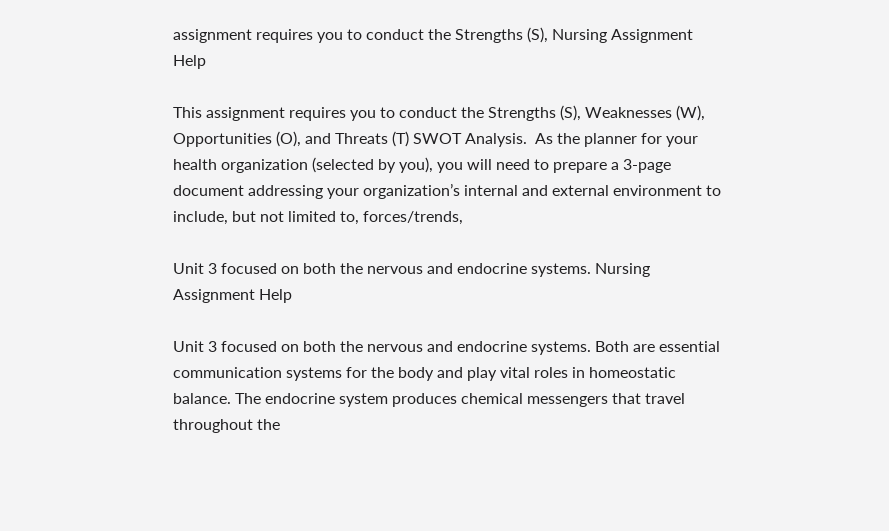assignment requires you to conduct the Strengths (S), Nursing Assignment Help

This assignment requires you to conduct the Strengths (S), Weaknesses (W), Opportunities (O), and Threats (T) SWOT Analysis.  As the planner for your health organization (selected by you), you will need to prepare a 3-page document addressing your organization’s internal and external environment to include, but not limited to, forces/trends,

Unit 3 focused on both the nervous and endocrine systems. Nursing Assignment Help

Unit 3 focused on both the nervous and endocrine systems. Both are essential communication systems for the body and play vital roles in homeostatic balance. The endocrine system produces chemical messengers that travel throughout the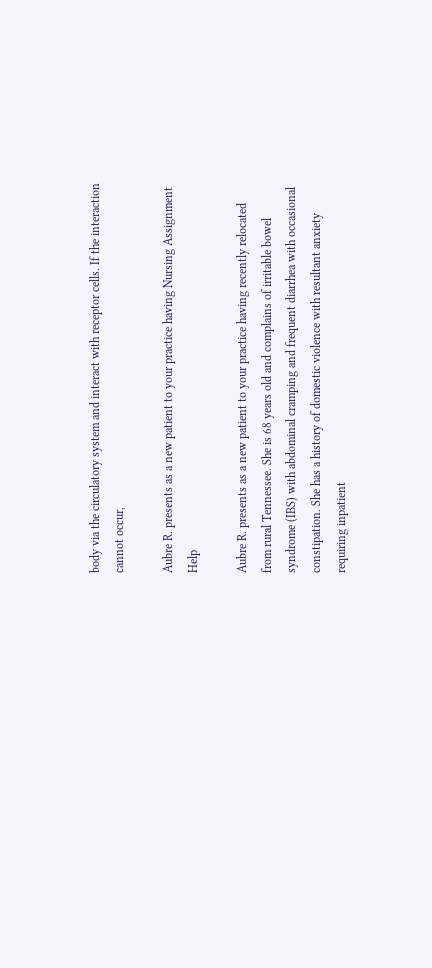body via the circulatory system and interact with receptor cells. If the interaction cannot occur,

Aubre R. presents as a new patient to your practice having Nursing Assignment Help

Aubre R. presents as a new patient to your practice having recently relocated from rural Tennessee. She is 68 years old and complains of irritable bowel syndrome (IBS) with abdominal cramping and frequent diarrhea with occasional constipation. She has a history of domestic violence with resultant anxiety requiring inpatient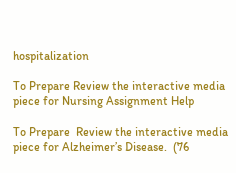hospitalization

To Prepare Review the interactive media piece for Nursing Assignment Help

To Prepare  Review the interactive media piece for Alzheimer’s Disease.  (76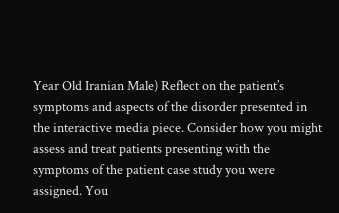Year Old Iranian Male) Reflect on the patient’s symptoms and aspects of the disorder presented in the interactive media piece. Consider how you might assess and treat patients presenting with the symptoms of the patient case study you were assigned. You